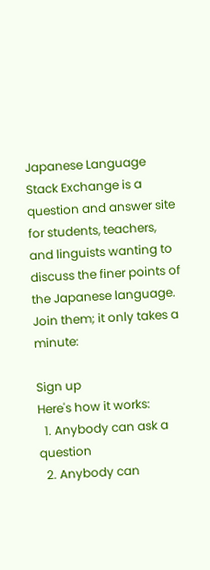Japanese Language Stack Exchange is a question and answer site for students, teachers, and linguists wanting to discuss the finer points of the Japanese language. Join them; it only takes a minute:

Sign up
Here's how it works:
  1. Anybody can ask a question
  2. Anybody can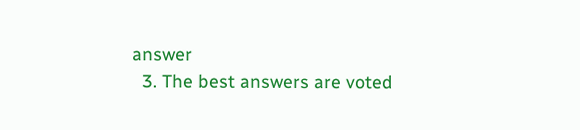answer
  3. The best answers are voted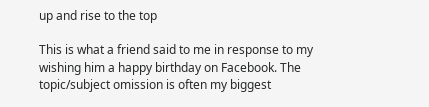up and rise to the top

This is what a friend said to me in response to my wishing him a happy birthday on Facebook. The topic/subject omission is often my biggest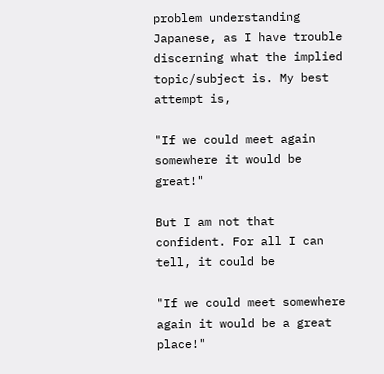problem understanding Japanese, as I have trouble discerning what the implied topic/subject is. My best attempt is,

"If we could meet again somewhere it would be great!"

But I am not that confident. For all I can tell, it could be

"If we could meet somewhere again it would be a great place!"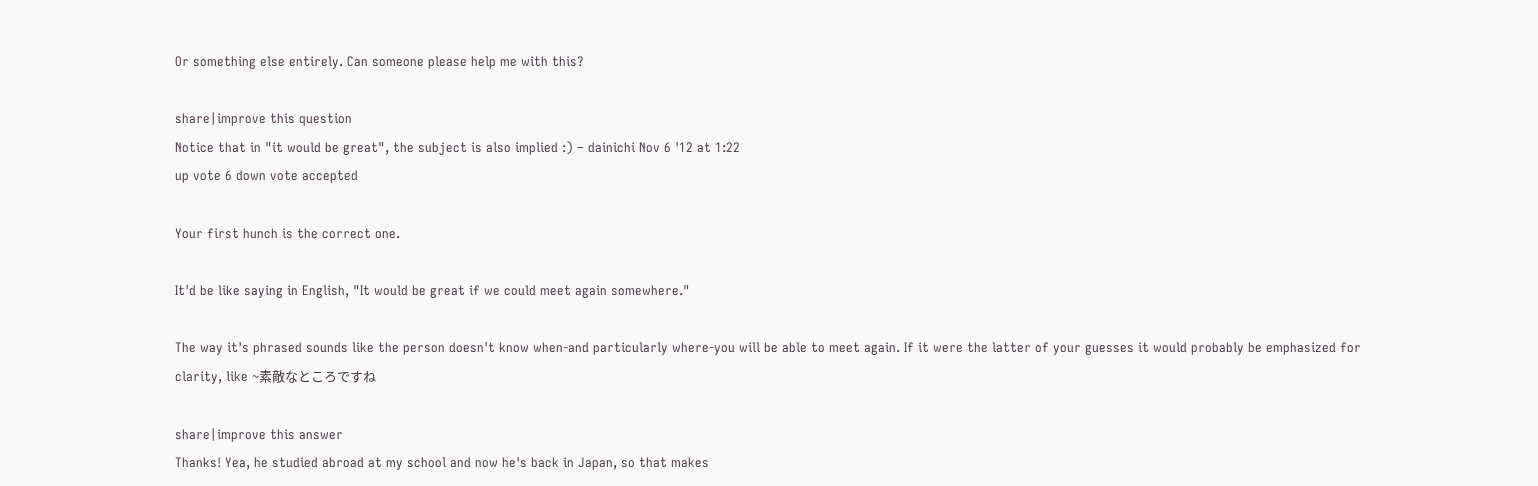Or something else entirely. Can someone please help me with this?

share|improve this question
Notice that in "it would be great", the subject is also implied :) – dainichi Nov 6 '12 at 1:22
up vote 6 down vote accepted

Your first hunch is the correct one.

It'd be like saying in English, "It would be great if we could meet again somewhere."

The way it's phrased sounds like the person doesn't know when-and particularly where-you will be able to meet again. If it were the latter of your guesses it would probably be emphasized for clarity, like ~素敵なところですね

share|improve this answer
Thanks! Yea, he studied abroad at my school and now he's back in Japan, so that makes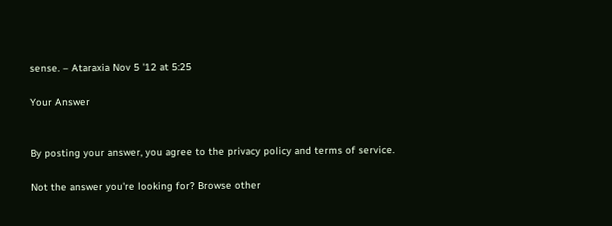sense. – Ataraxia Nov 5 '12 at 5:25

Your Answer


By posting your answer, you agree to the privacy policy and terms of service.

Not the answer you're looking for? Browse other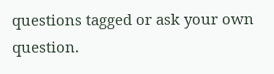questions tagged or ask your own question.